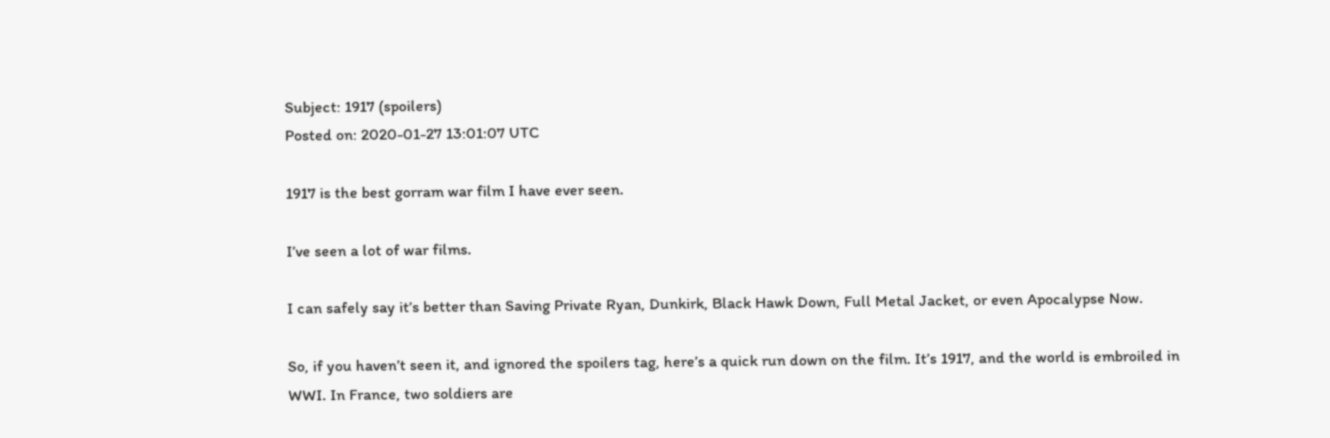Subject: 1917 (spoilers)
Posted on: 2020-01-27 13:01:07 UTC

1917 is the best gorram war film I have ever seen.

I’ve seen a lot of war films.

I can safely say it’s better than Saving Private Ryan, Dunkirk, Black Hawk Down, Full Metal Jacket, or even Apocalypse Now.

So, if you haven’t seen it, and ignored the spoilers tag, here’s a quick run down on the film. It’s 1917, and the world is embroiled in WWI. In France, two soldiers are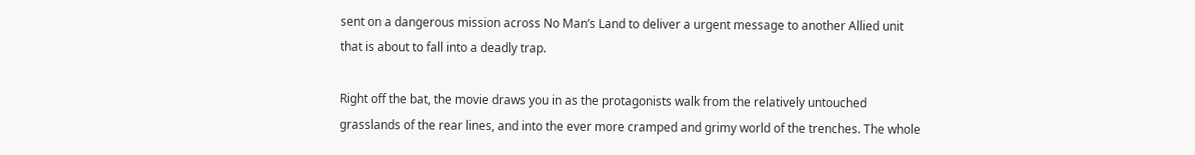sent on a dangerous mission across No Man’s Land to deliver a urgent message to another Allied unit that is about to fall into a deadly trap.

Right off the bat, the movie draws you in as the protagonists walk from the relatively untouched grasslands of the rear lines, and into the ever more cramped and grimy world of the trenches. The whole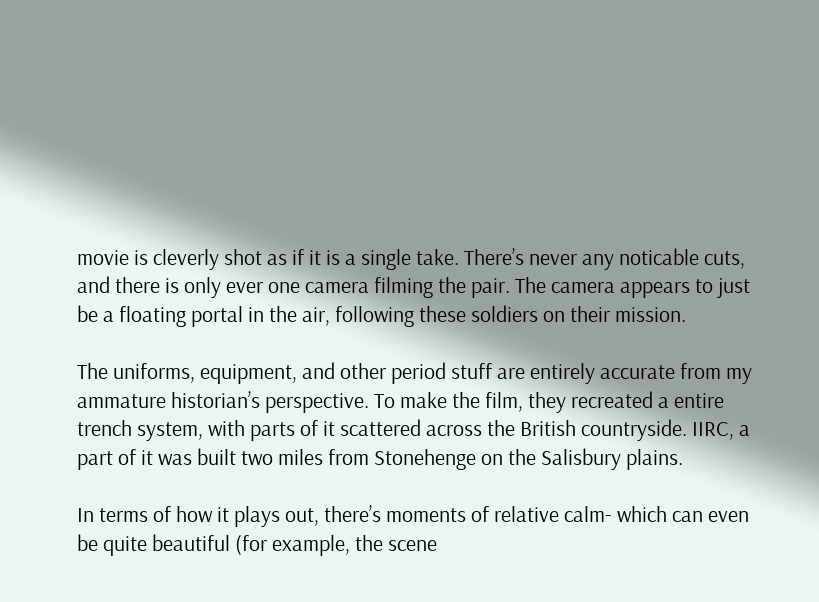movie is cleverly shot as if it is a single take. There’s never any noticable cuts, and there is only ever one camera filming the pair. The camera appears to just be a floating portal in the air, following these soldiers on their mission.

The uniforms, equipment, and other period stuff are entirely accurate from my ammature historian’s perspective. To make the film, they recreated a entire trench system, with parts of it scattered across the British countryside. IIRC, a part of it was built two miles from Stonehenge on the Salisbury plains.

In terms of how it plays out, there’s moments of relative calm- which can even be quite beautiful (for example, the scene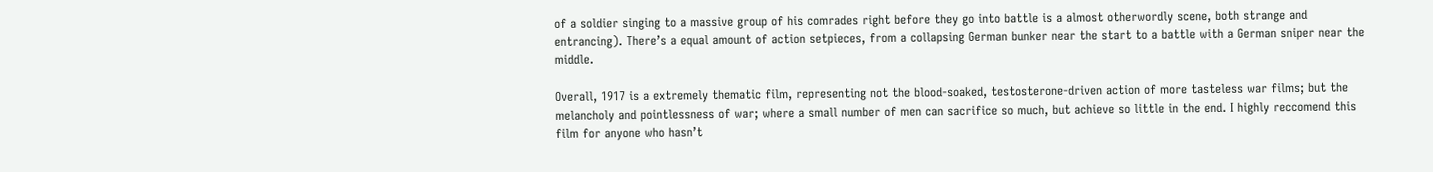of a soldier singing to a massive group of his comrades right before they go into battle is a almost otherwordly scene, both strange and entrancing). There’s a equal amount of action setpieces, from a collapsing German bunker near the start to a battle with a German sniper near the middle.

Overall, 1917 is a extremely thematic film, representing not the blood-soaked, testosterone-driven action of more tasteless war films; but the melancholy and pointlessness of war; where a small number of men can sacrifice so much, but achieve so little in the end. I highly reccomend this film for anyone who hasn’t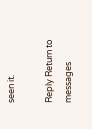seen it.

Reply Return to messages